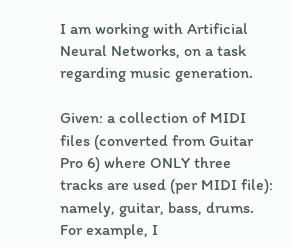I am working with Artificial Neural Networks, on a task regarding music generation.

Given: a collection of MIDI files (converted from Guitar Pro 6) where ONLY three tracks are used (per MIDI file): namely, guitar, bass, drums. For example, I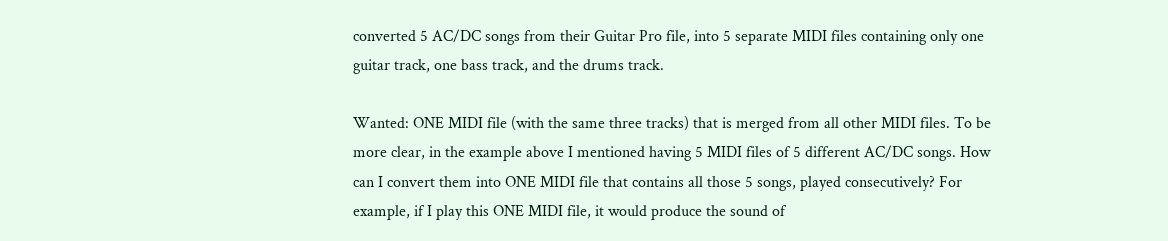converted 5 AC/DC songs from their Guitar Pro file, into 5 separate MIDI files containing only one guitar track, one bass track, and the drums track.

Wanted: ONE MIDI file (with the same three tracks) that is merged from all other MIDI files. To be more clear, in the example above I mentioned having 5 MIDI files of 5 different AC/DC songs. How can I convert them into ONE MIDI file that contains all those 5 songs, played consecutively? For example, if I play this ONE MIDI file, it would produce the sound of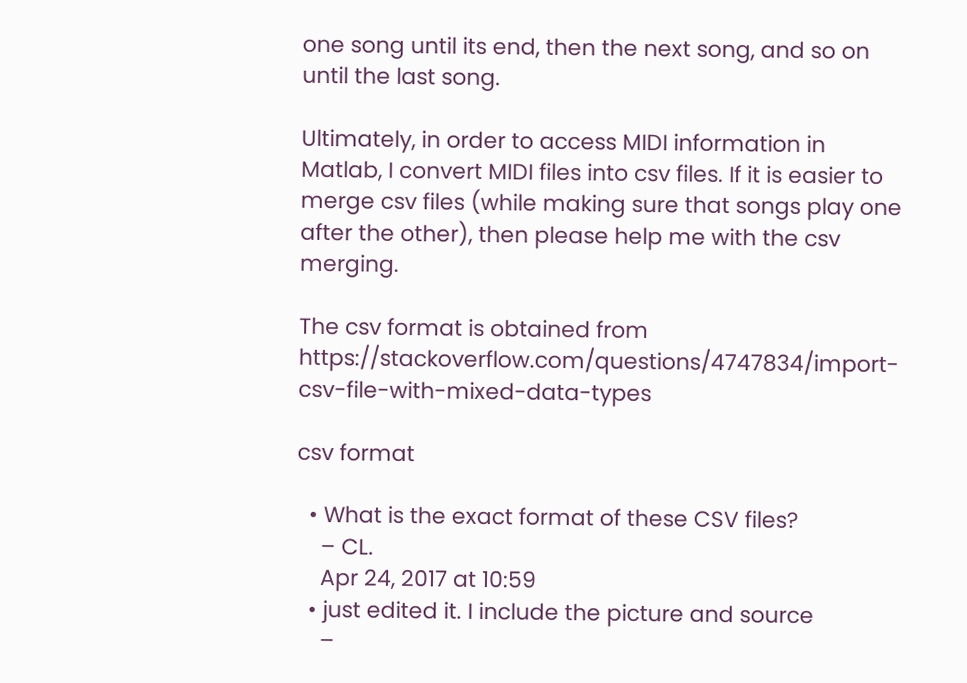one song until its end, then the next song, and so on until the last song.

Ultimately, in order to access MIDI information in Matlab, I convert MIDI files into csv files. If it is easier to merge csv files (while making sure that songs play one after the other), then please help me with the csv merging.

The csv format is obtained from https://stackoverflow.com/questions/4747834/import-csv-file-with-mixed-data-types

csv format

  • What is the exact format of these CSV files?
    – CL.
    Apr 24, 2017 at 10:59
  • just edited it. I include the picture and source
    –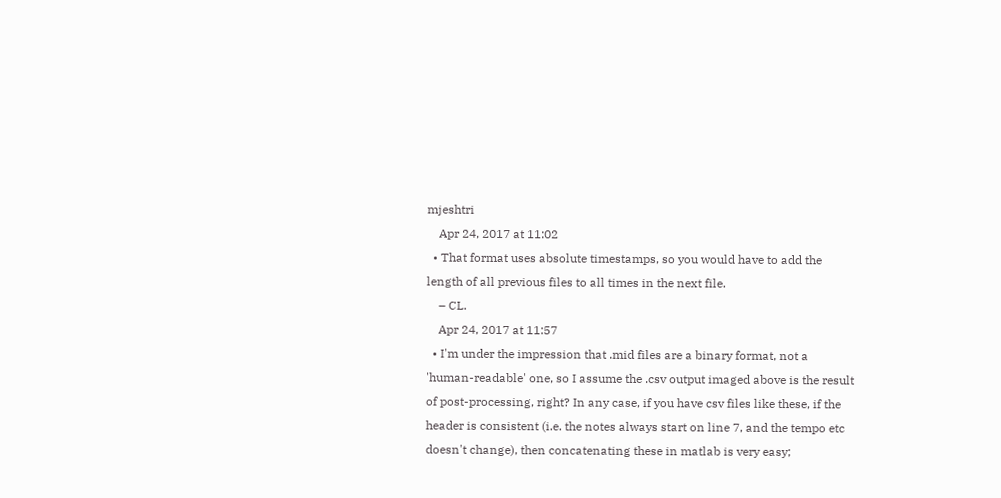mjeshtri
    Apr 24, 2017 at 11:02
  • That format uses absolute timestamps, so you would have to add the length of all previous files to all times in the next file.
    – CL.
    Apr 24, 2017 at 11:57
  • I'm under the impression that .mid files are a binary format, not a 'human-readable' one, so I assume the .csv output imaged above is the result of post-processing, right? In any case, if you have csv files like these, if the header is consistent (i.e. the notes always start on line 7, and the tempo etc doesn't change), then concatenating these in matlab is very easy;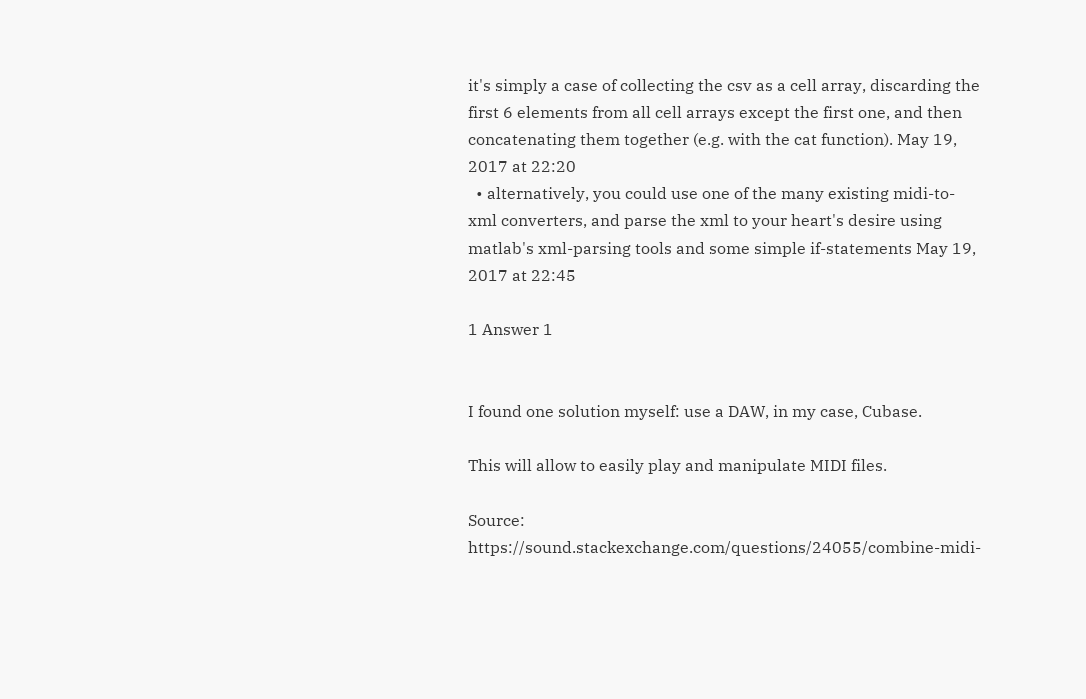it's simply a case of collecting the csv as a cell array, discarding the first 6 elements from all cell arrays except the first one, and then concatenating them together (e.g. with the cat function). May 19, 2017 at 22:20
  • alternatively, you could use one of the many existing midi-to-xml converters, and parse the xml to your heart's desire using matlab's xml-parsing tools and some simple if-statements May 19, 2017 at 22:45

1 Answer 1


I found one solution myself: use a DAW, in my case, Cubase.

This will allow to easily play and manipulate MIDI files.

Source: https://sound.stackexchange.com/questions/24055/combine-midi-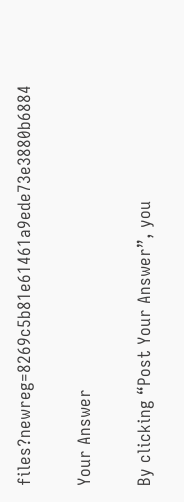files?newreg=8269c5b81e61461a9ede73e3880b6884

Your Answer

By clicking “Post Your Answer”, you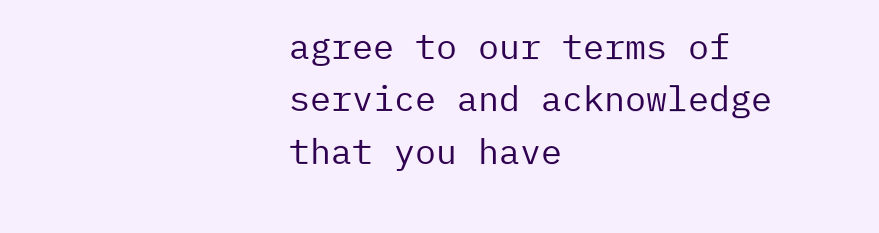agree to our terms of service and acknowledge that you have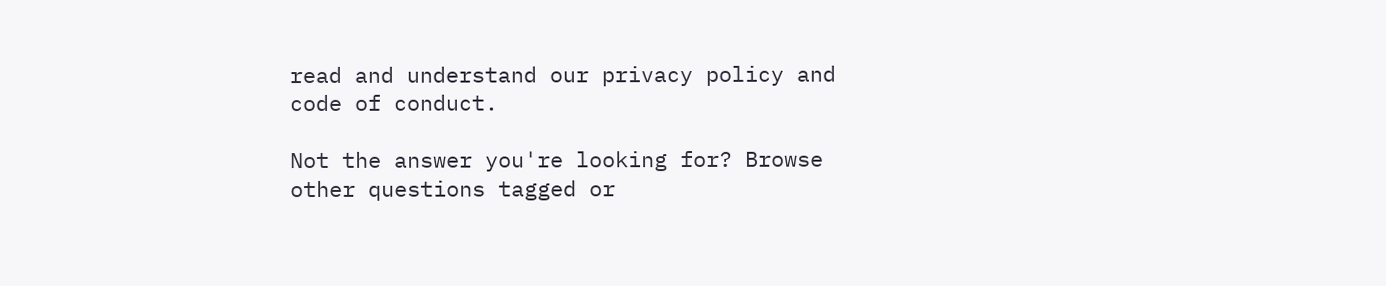read and understand our privacy policy and code of conduct.

Not the answer you're looking for? Browse other questions tagged or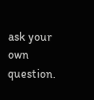ask your own question.